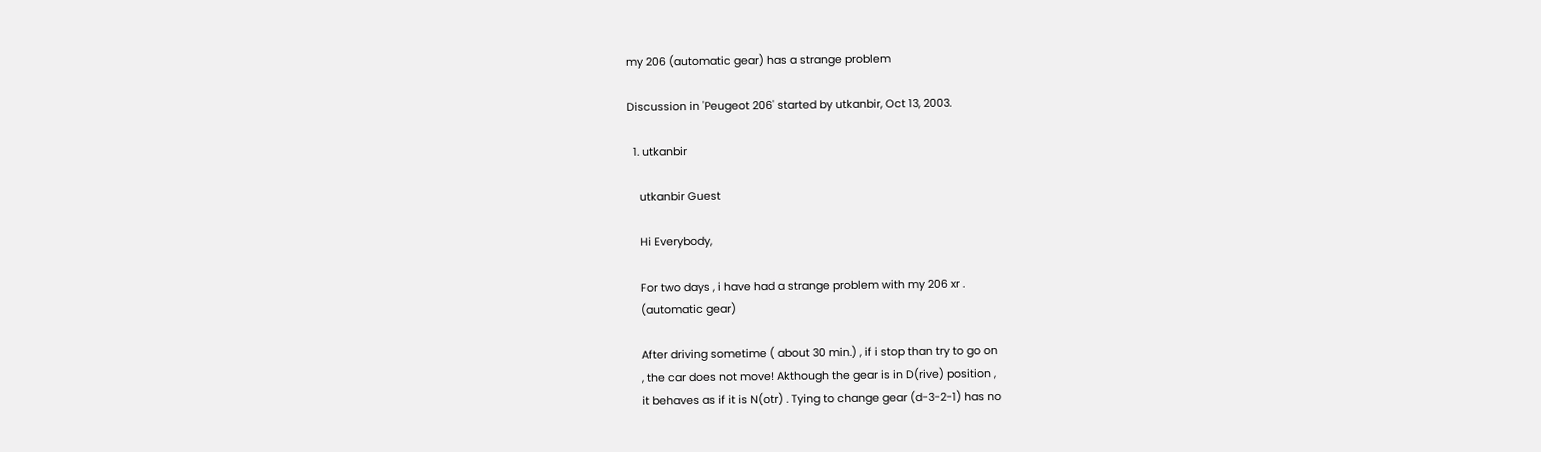my 206 (automatic gear) has a strange problem

Discussion in 'Peugeot 206' started by utkanbir, Oct 13, 2003.

  1. utkanbir

    utkanbir Guest

    Hi Everybody,

    For two days , i have had a strange problem with my 206 xr .
    (automatic gear)

    After driving sometime ( about 30 min.) , if i stop than try to go on
    , the car does not move! Akthough the gear is in D(rive) position ,
    it behaves as if it is N(otr) . Tying to change gear (d-3-2-1) has no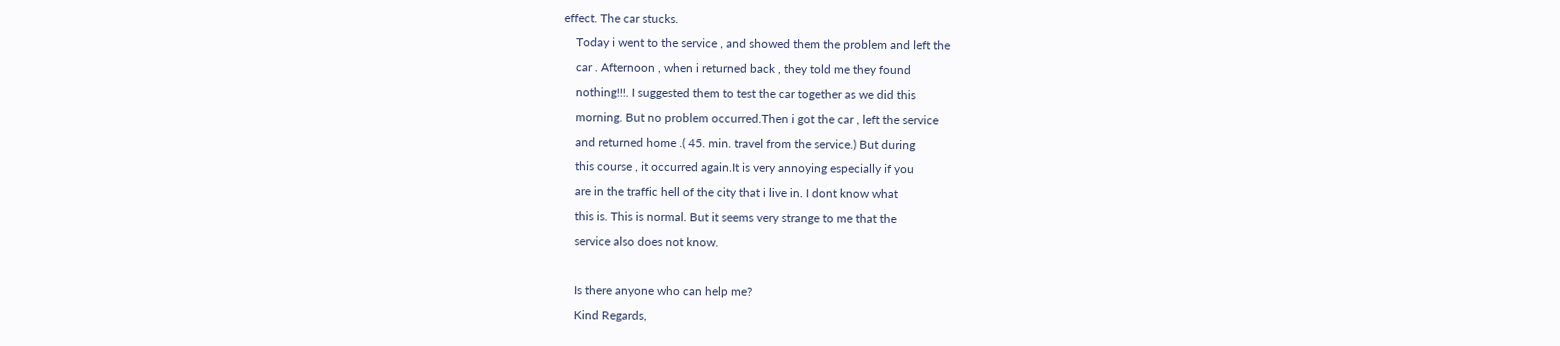effect. The car stucks.
    Today i went to the service , and showed them the problem and left the
    car . Afternoon , when i returned back , they told me they found
    nothing!!!. I suggested them to test the car together as we did this
    morning. But no problem occurred.Then i got the car , left the service
    and returned home .( 45. min. travel from the service.) But during
    this course , it occurred again.It is very annoying especially if you
    are in the traffic hell of the city that i live in. I dont know what
    this is. This is normal. But it seems very strange to me that the
    service also does not know.

    Is there anyone who can help me?
    Kind Regards,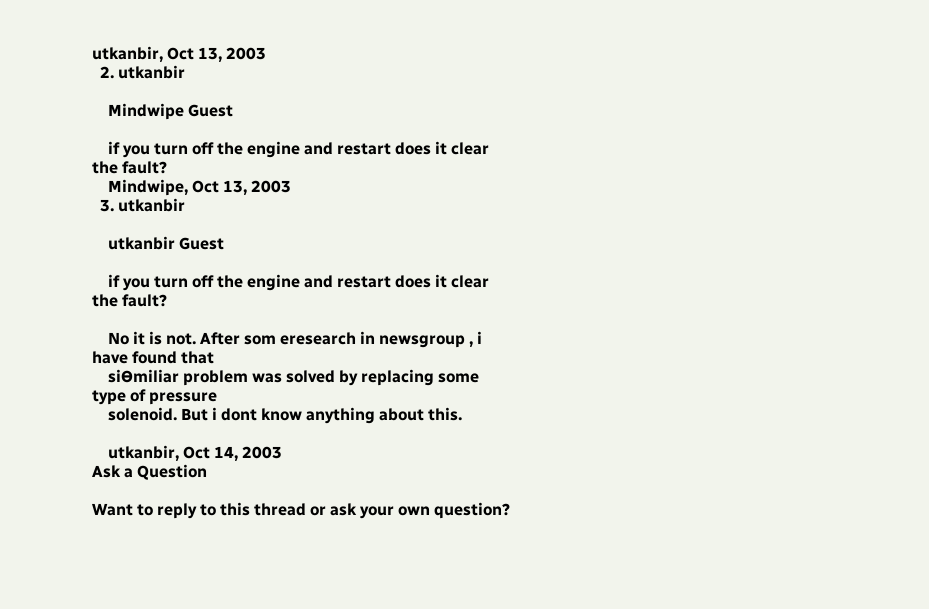utkanbir, Oct 13, 2003
  2. utkanbir

    Mindwipe Guest

    if you turn off the engine and restart does it clear the fault?
    Mindwipe, Oct 13, 2003
  3. utkanbir

    utkanbir Guest

    if you turn off the engine and restart does it clear the fault?

    No it is not. After som eresearch in newsgroup , i have found that
    siƟmiliar problem was solved by replacing some type of pressure
    solenoid. But i dont know anything about this.

    utkanbir, Oct 14, 2003
Ask a Question

Want to reply to this thread or ask your own question?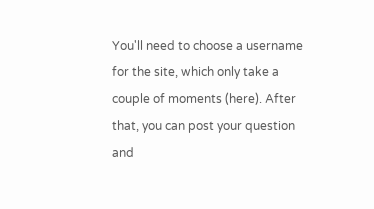You'll need to choose a username for the site, which only take a couple of moments (here). After that, you can post your question and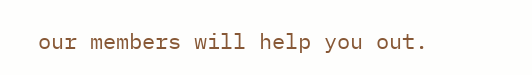our members will help you out.